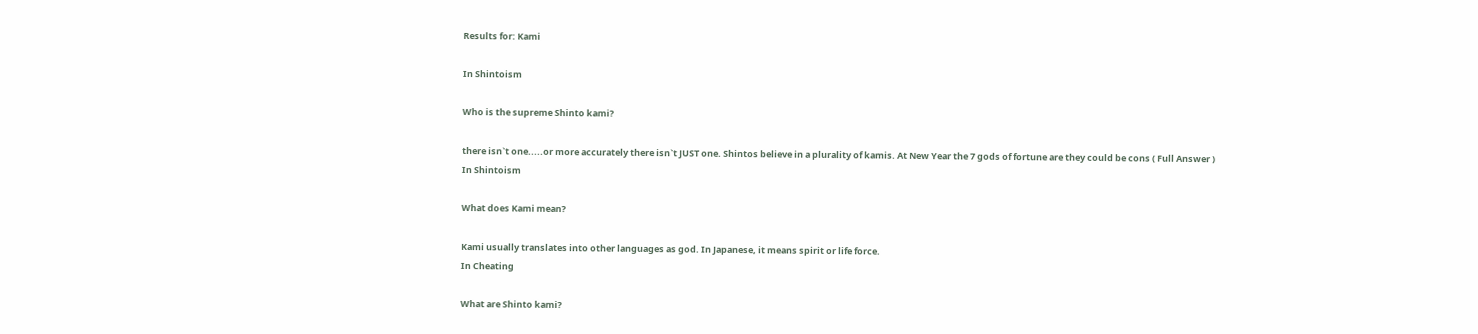Results for: Kami

In Shintoism

Who is the supreme Shinto kami?

there isn`t one.....or more accurately there isn`t JUST one. Shintos believe in a plurality of kamis. At New Year the 7 gods of fortune are they could be cons ( Full Answer )
In Shintoism

What does Kami mean?

Kami usually translates into other languages as god. In Japanese, it means spirit or life force.
In Cheating

What are Shinto kami?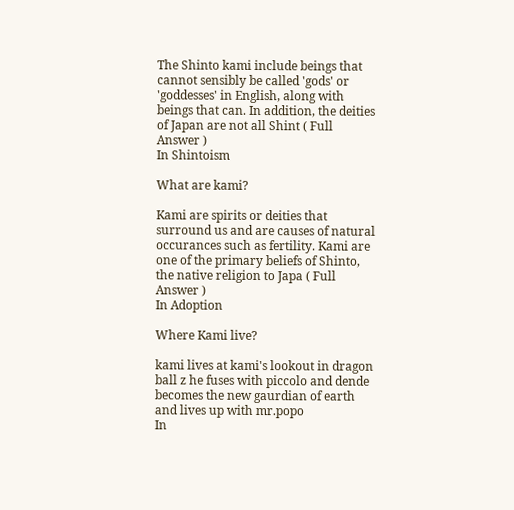The Shinto kami include beings that cannot sensibly be called 'gods' or 'goddesses' in English, along with beings that can. In addition, the deities of Japan are not all Shint ( Full Answer )
In Shintoism

What are kami?

Kami are spirits or deities that surround us and are causes of natural occurances such as fertility. Kami are one of the primary beliefs of Shinto, the native religion to Japa ( Full Answer )
In Adoption

Where Kami live?

kami lives at kami's lookout in dragon ball z he fuses with piccolo and dende becomes the new gaurdian of earth and lives up with mr.popo
In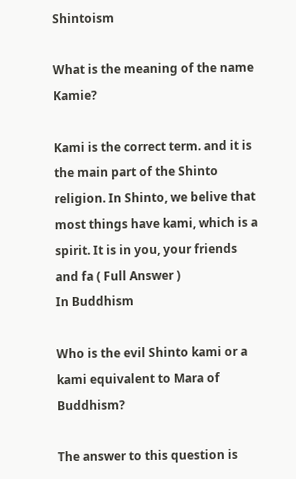Shintoism

What is the meaning of the name Kamie?

Kami is the correct term. and it is the main part of the Shinto religion. In Shinto, we belive that most things have kami, which is a spirit. It is in you, your friends and fa ( Full Answer )
In Buddhism

Who is the evil Shinto kami or a kami equivalent to Mara of Buddhism?

The answer to this question is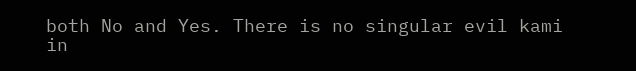both No and Yes. There is no singular evil kami in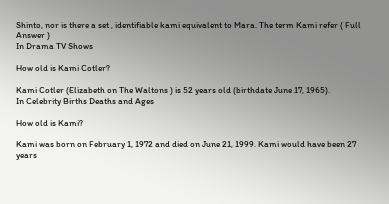Shinto, nor is there a set , identifiable kami equivalent to Mara. The term Kami refer ( Full Answer )
In Drama TV Shows

How old is Kami Cotler?

Kami Cotler (Elizabeth on The Waltons ) is 52 years old (birthdate June 17, 1965).
In Celebrity Births Deaths and Ages

How old is Kami?

Kami was born on February 1, 1972 and died on June 21, 1999. Kami would have been 27 years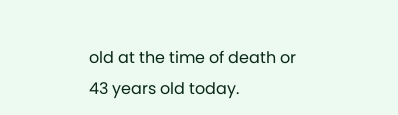old at the time of death or 43 years old today.